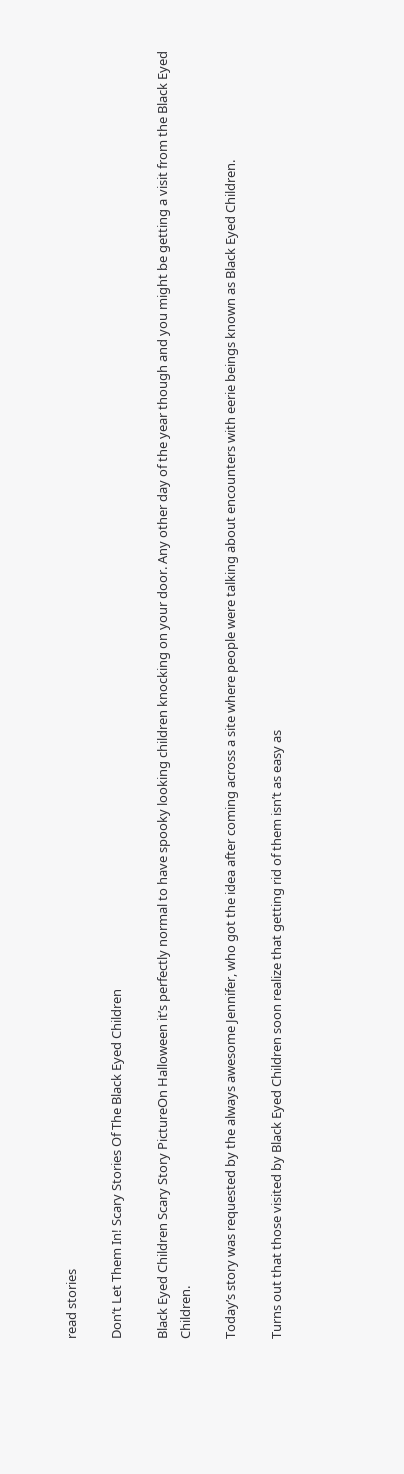read stories

Don’t Let Them In! Scary Stories Of The Black Eyed Children

Black Eyed Children Scary Story PictureOn Halloween it’s perfectly normal to have spooky looking children knocking on your door. Any other day of the year though and you might be getting a visit from the Black Eyed Children.

Today’s story was requested by the always awesome Jennifer, who got the idea after coming across a site where people were talking about encounters with eerie beings known as Black Eyed Children.

Turns out that those visited by Black Eyed Children soon realize that getting rid of them isn’t as easy as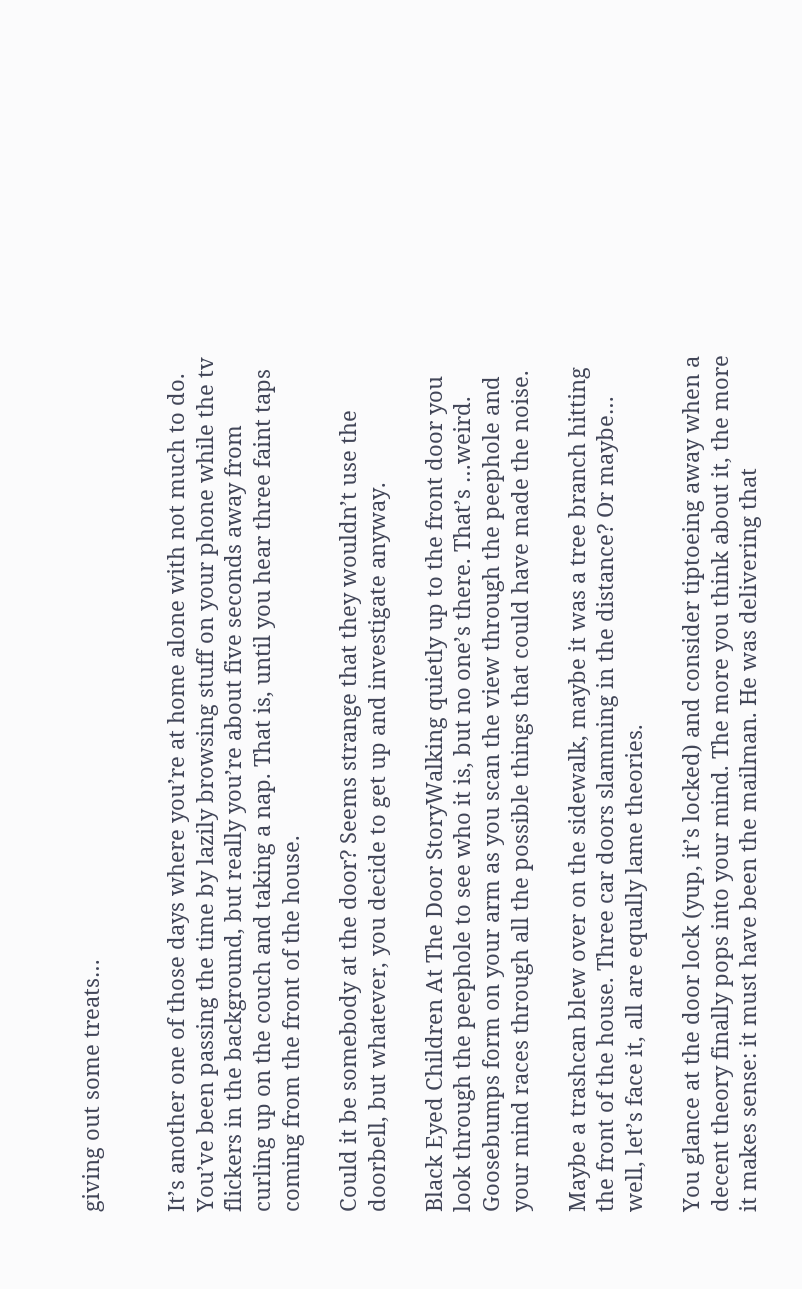giving out some treats…


It’s another one of those days where you’re at home alone with not much to do. You’ve been passing the time by lazily browsing stuff on your phone while the tv flickers in the background, but really you’re about five seconds away from curling up on the couch and taking a nap. That is, until you hear three faint taps coming from the front of the house.

Could it be somebody at the door? Seems strange that they wouldn’t use the doorbell, but whatever, you decide to get up and investigate anyway.

Black Eyed Children At The Door StoryWalking quietly up to the front door you look through the peephole to see who it is, but no one’s there. That’s …weird. Goosebumps form on your arm as you scan the view through the peephole and your mind races through all the possible things that could have made the noise.

Maybe a trashcan blew over on the sidewalk, maybe it was a tree branch hitting the front of the house. Three car doors slamming in the distance? Or maybe… well, let’s face it, all are equally lame theories.

You glance at the door lock (yup, it’s locked) and consider tiptoeing away when a decent theory finally pops into your mind. The more you think about it, the more it makes sense: it must have been the mailman. He was delivering that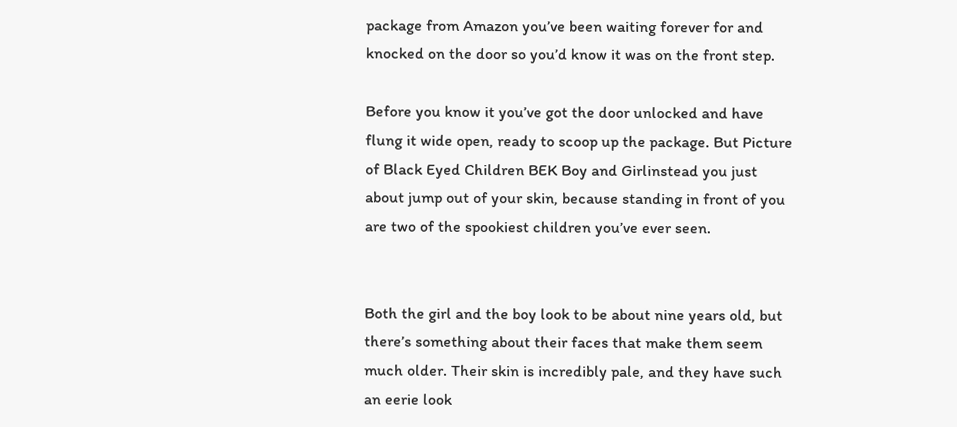package from Amazon you’ve been waiting forever for and knocked on the door so you’d know it was on the front step.

Before you know it you’ve got the door unlocked and have flung it wide open, ready to scoop up the package. But Picture of Black Eyed Children BEK Boy and Girlinstead you just about jump out of your skin, because standing in front of you are two of the spookiest children you’ve ever seen.


Both the girl and the boy look to be about nine years old, but there’s something about their faces that make them seem much older. Their skin is incredibly pale, and they have such an eerie look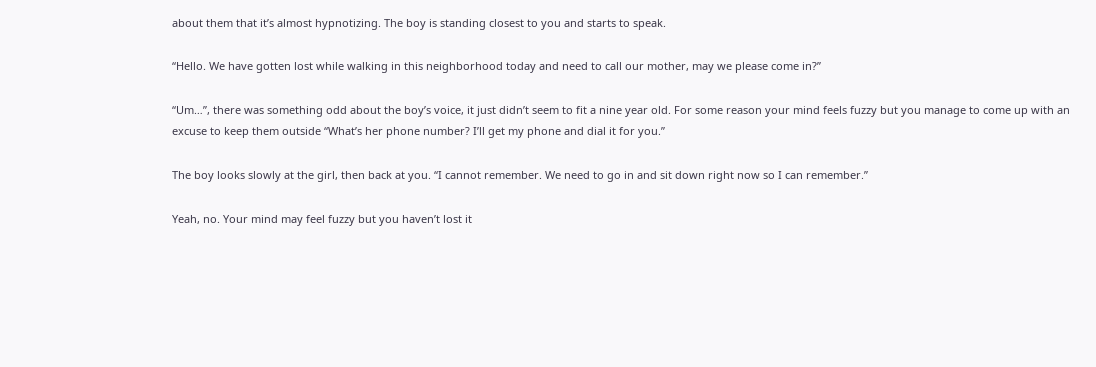about them that it’s almost hypnotizing. The boy is standing closest to you and starts to speak.

“Hello. We have gotten lost while walking in this neighborhood today and need to call our mother, may we please come in?”

“Um…”, there was something odd about the boy’s voice, it just didn’t seem to fit a nine year old. For some reason your mind feels fuzzy but you manage to come up with an excuse to keep them outside “What’s her phone number? I’ll get my phone and dial it for you.”

The boy looks slowly at the girl, then back at you. “I cannot remember. We need to go in and sit down right now so I can remember.”

Yeah, no. Your mind may feel fuzzy but you haven’t lost it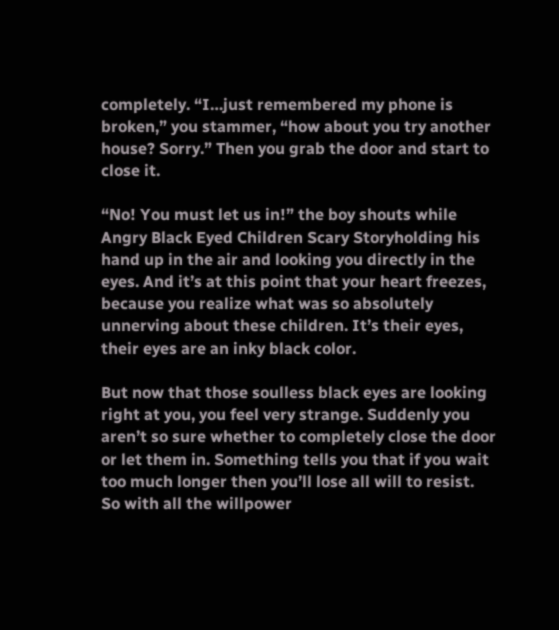completely. “I…just remembered my phone is broken,” you stammer, “how about you try another house? Sorry.” Then you grab the door and start to close it.

“No! You must let us in!” the boy shouts while Angry Black Eyed Children Scary Storyholding his hand up in the air and looking you directly in the eyes. And it’s at this point that your heart freezes, because you realize what was so absolutely unnerving about these children. It’s their eyes, their eyes are an inky black color.

But now that those soulless black eyes are looking right at you, you feel very strange. Suddenly you aren’t so sure whether to completely close the door or let them in. Something tells you that if you wait too much longer then you’ll lose all will to resist. So with all the willpower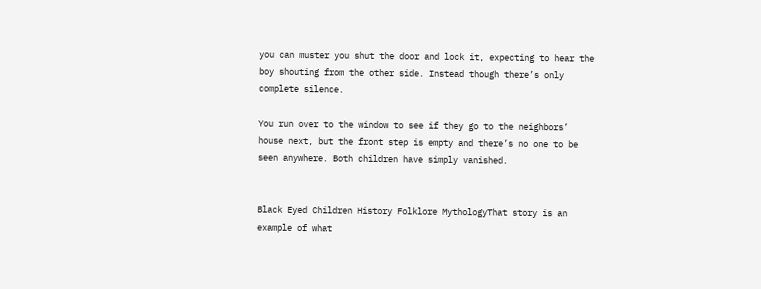you can muster you shut the door and lock it, expecting to hear the boy shouting from the other side. Instead though there’s only complete silence.

You run over to the window to see if they go to the neighbors’ house next, but the front step is empty and there’s no one to be seen anywhere. Both children have simply vanished.


Black Eyed Children History Folklore MythologyThat story is an example of what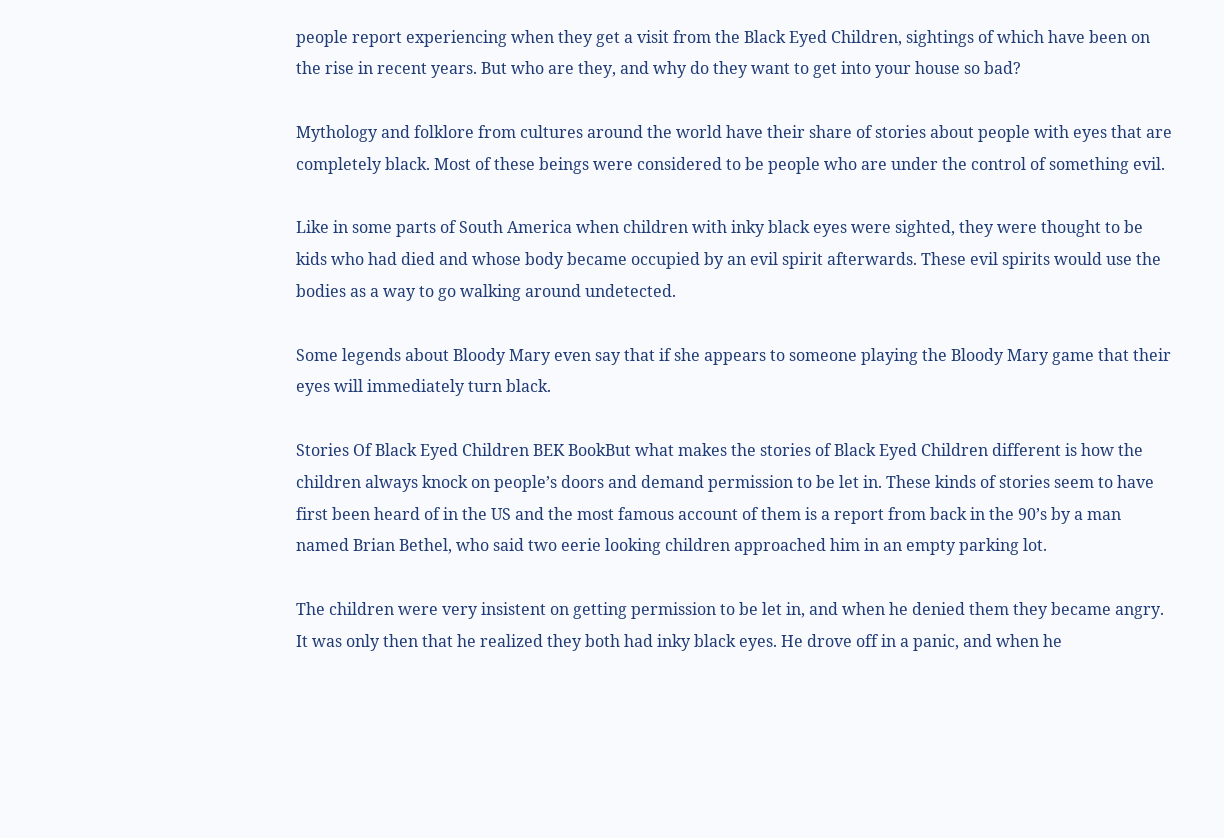people report experiencing when they get a visit from the Black Eyed Children, sightings of which have been on the rise in recent years. But who are they, and why do they want to get into your house so bad?

Mythology and folklore from cultures around the world have their share of stories about people with eyes that are completely black. Most of these beings were considered to be people who are under the control of something evil.

Like in some parts of South America when children with inky black eyes were sighted, they were thought to be kids who had died and whose body became occupied by an evil spirit afterwards. These evil spirits would use the bodies as a way to go walking around undetected.

Some legends about Bloody Mary even say that if she appears to someone playing the Bloody Mary game that their eyes will immediately turn black.

Stories Of Black Eyed Children BEK BookBut what makes the stories of Black Eyed Children different is how the children always knock on people’s doors and demand permission to be let in. These kinds of stories seem to have first been heard of in the US and the most famous account of them is a report from back in the 90’s by a man named Brian Bethel, who said two eerie looking children approached him in an empty parking lot.

The children were very insistent on getting permission to be let in, and when he denied them they became angry. It was only then that he realized they both had inky black eyes. He drove off in a panic, and when he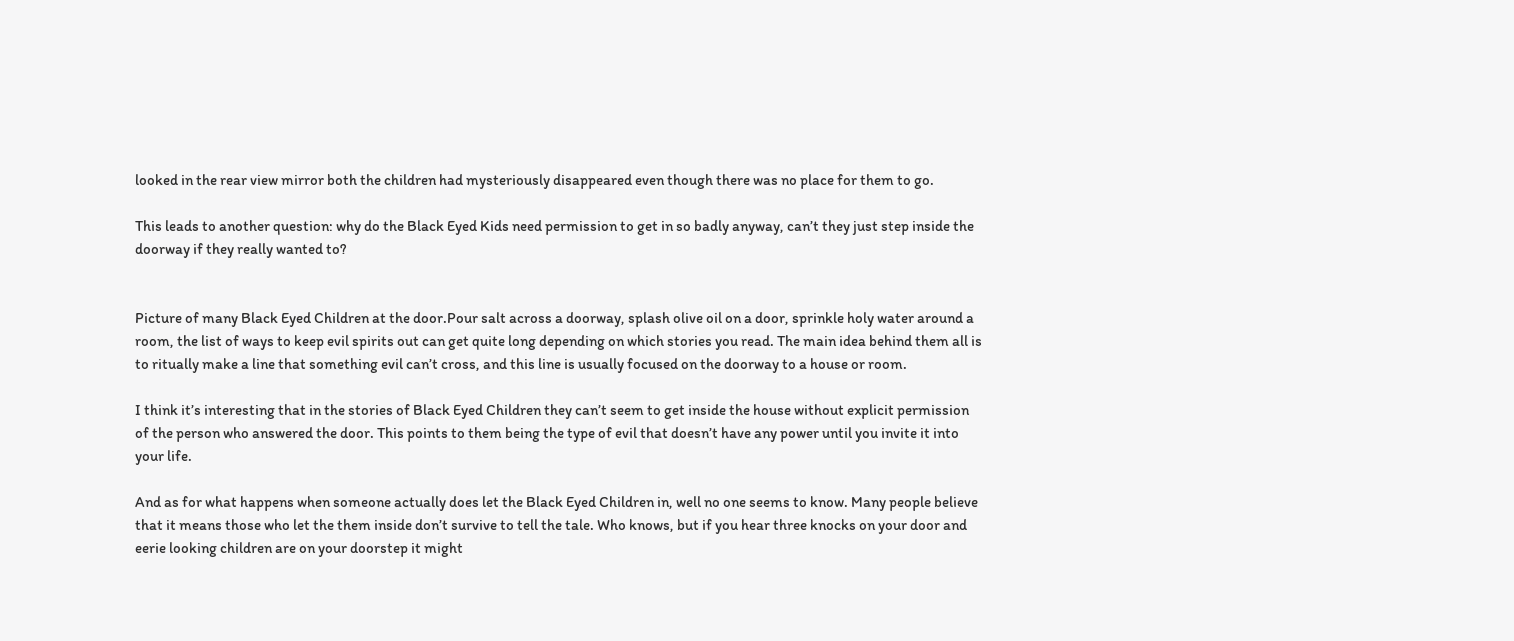looked in the rear view mirror both the children had mysteriously disappeared even though there was no place for them to go.

This leads to another question: why do the Black Eyed Kids need permission to get in so badly anyway, can’t they just step inside the doorway if they really wanted to?


Picture of many Black Eyed Children at the door.Pour salt across a doorway, splash olive oil on a door, sprinkle holy water around a room, the list of ways to keep evil spirits out can get quite long depending on which stories you read. The main idea behind them all is to ritually make a line that something evil can’t cross, and this line is usually focused on the doorway to a house or room.

I think it’s interesting that in the stories of Black Eyed Children they can’t seem to get inside the house without explicit permission of the person who answered the door. This points to them being the type of evil that doesn’t have any power until you invite it into your life.

And as for what happens when someone actually does let the Black Eyed Children in, well no one seems to know. Many people believe that it means those who let the them inside don’t survive to tell the tale. Who knows, but if you hear three knocks on your door and eerie looking children are on your doorstep it might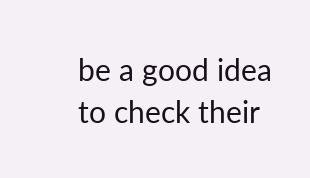be a good idea to check their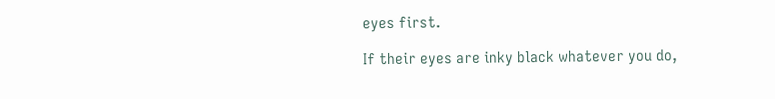eyes first.

If their eyes are inky black whatever you do,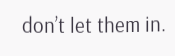don’t let them in.